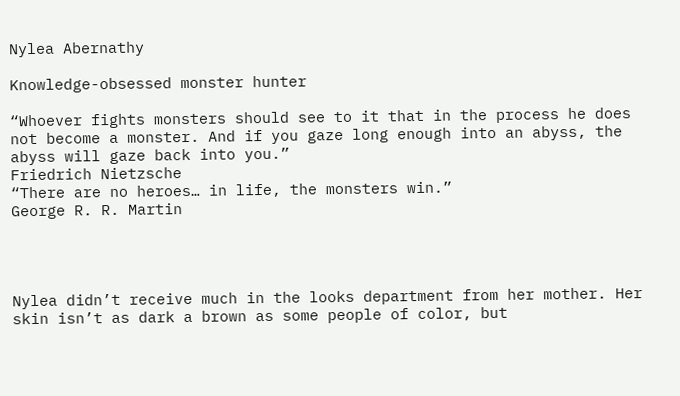Nylea Abernathy

Knowledge-obsessed monster hunter

“Whoever fights monsters should see to it that in the process he does not become a monster. And if you gaze long enough into an abyss, the abyss will gaze back into you.”
Friedrich Nietzsche
“There are no heroes… in life, the monsters win.”
George R. R. Martin




Nylea didn’t receive much in the looks department from her mother. Her skin isn’t as dark a brown as some people of color, but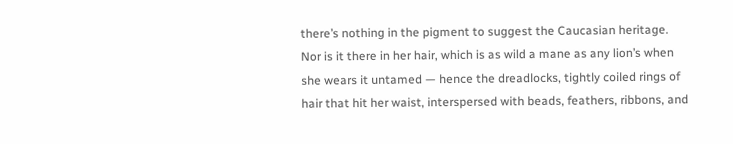there’s nothing in the pigment to suggest the Caucasian heritage. Nor is it there in her hair, which is as wild a mane as any lion’s when she wears it untamed — hence the dreadlocks, tightly coiled rings of hair that hit her waist, interspersed with beads, feathers, ribbons, and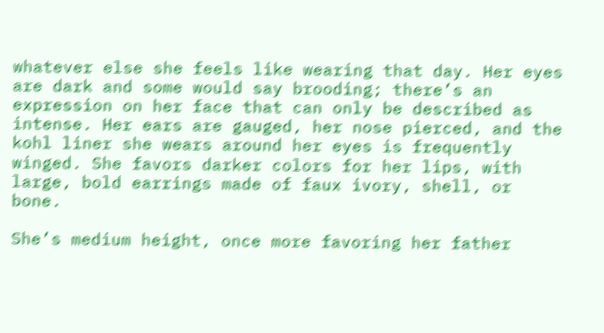whatever else she feels like wearing that day. Her eyes are dark and some would say brooding; there’s an expression on her face that can only be described as intense. Her ears are gauged, her nose pierced, and the kohl liner she wears around her eyes is frequently winged. She favors darker colors for her lips, with large, bold earrings made of faux ivory, shell, or bone.

She’s medium height, once more favoring her father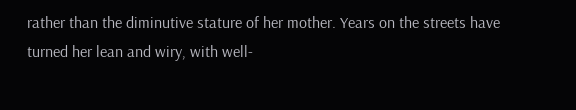rather than the diminutive stature of her mother. Years on the streets have turned her lean and wiry, with well-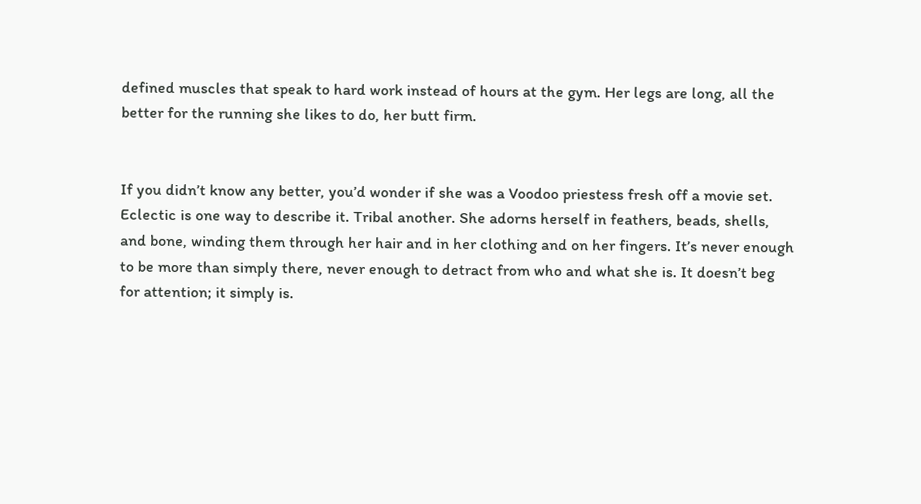defined muscles that speak to hard work instead of hours at the gym. Her legs are long, all the better for the running she likes to do, her butt firm.


If you didn’t know any better, you’d wonder if she was a Voodoo priestess fresh off a movie set. Eclectic is one way to describe it. Tribal another. She adorns herself in feathers, beads, shells, and bone, winding them through her hair and in her clothing and on her fingers. It’s never enough to be more than simply there, never enough to detract from who and what she is. It doesn’t beg for attention; it simply is.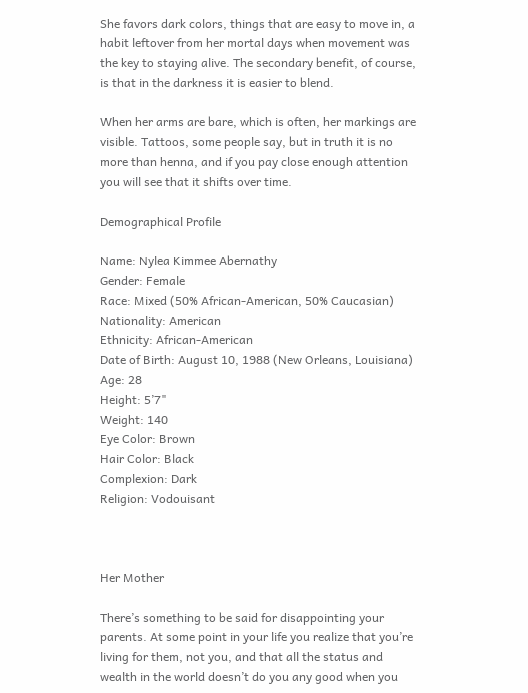She favors dark colors, things that are easy to move in, a habit leftover from her mortal days when movement was the key to staying alive. The secondary benefit, of course, is that in the darkness it is easier to blend.

When her arms are bare, which is often, her markings are visible. Tattoos, some people say, but in truth it is no more than henna, and if you pay close enough attention you will see that it shifts over time.

Demographical Profile

Name: Nylea Kimmee Abernathy
Gender: Female
Race: Mixed (50% African-American, 50% Caucasian)
Nationality: American
Ethnicity: African-American
Date of Birth: August 10, 1988 (New Orleans, Louisiana)
Age: 28
Height: 5’7"
Weight: 140
Eye Color: Brown
Hair Color: Black
Complexion: Dark
Religion: Vodouisant



Her Mother

There’s something to be said for disappointing your parents. At some point in your life you realize that you’re living for them, not you, and that all the status and wealth in the world doesn’t do you any good when you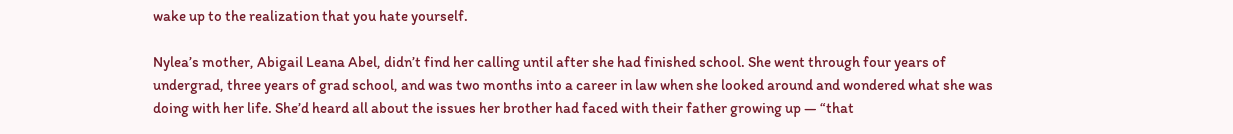wake up to the realization that you hate yourself.

Nylea’s mother, Abigail Leana Abel, didn’t find her calling until after she had finished school. She went through four years of undergrad, three years of grad school, and was two months into a career in law when she looked around and wondered what she was doing with her life. She’d heard all about the issues her brother had faced with their father growing up — “that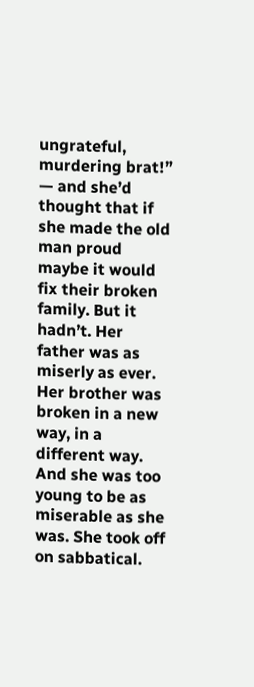ungrateful, murdering brat!” — and she’d thought that if she made the old man proud maybe it would fix their broken family. But it hadn’t. Her father was as miserly as ever. Her brother was broken in a new way, in a different way. And she was too young to be as miserable as she was. She took off on sabbatical.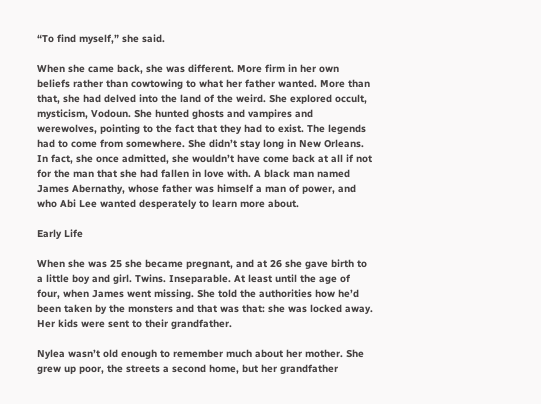“To find myself,” she said.

When she came back, she was different. More firm in her own beliefs rather than cowtowing to what her father wanted. More than that, she had delved into the land of the weird. She explored occult, mysticism, Vodoun. She hunted ghosts and vampires and werewolves, pointing to the fact that they had to exist. The legends had to come from somewhere. She didn’t stay long in New Orleans. In fact, she once admitted, she wouldn’t have come back at all if not for the man that she had fallen in love with. A black man named James Abernathy, whose father was himself a man of power, and who Abi Lee wanted desperately to learn more about.

Early Life

When she was 25 she became pregnant, and at 26 she gave birth to a little boy and girl. Twins. Inseparable. At least until the age of four, when James went missing. She told the authorities how he’d been taken by the monsters and that was that: she was locked away. Her kids were sent to their grandfather.

Nylea wasn’t old enough to remember much about her mother. She grew up poor, the streets a second home, but her grandfather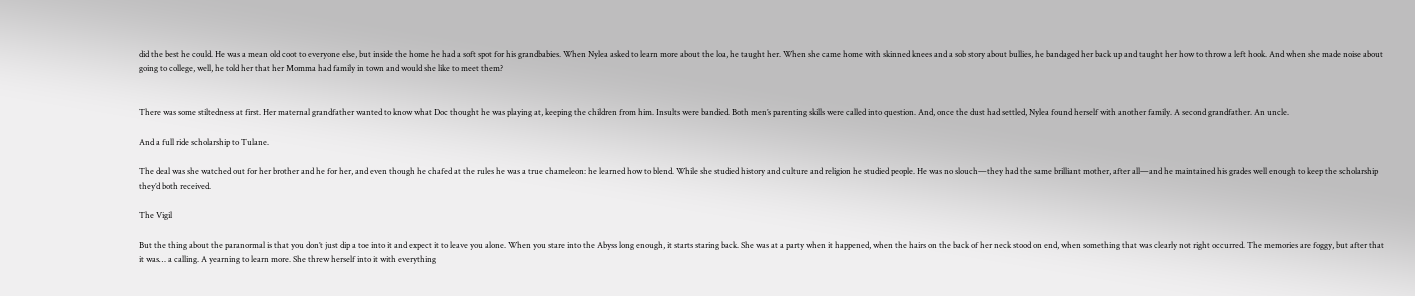did the best he could. He was a mean old coot to everyone else, but inside the home he had a soft spot for his grandbabies. When Nylea asked to learn more about the loa, he taught her. When she came home with skinned knees and a sob story about bullies, he bandaged her back up and taught her how to throw a left hook. And when she made noise about going to college, well, he told her that her Momma had family in town and would she like to meet them?


There was some stiltedness at first. Her maternal grandfather wanted to know what Doc thought he was playing at, keeping the children from him. Insults were bandied. Both men’s parenting skills were called into question. And, once the dust had settled, Nylea found herself with another family. A second grandfather. An uncle.

And a full ride scholarship to Tulane.

The deal was she watched out for her brother and he for her, and even though he chafed at the rules he was a true chameleon: he learned how to blend. While she studied history and culture and religion he studied people. He was no slouch—they had the same brilliant mother, after all—and he maintained his grades well enough to keep the scholarship they’d both received.

The Vigil

But the thing about the paranormal is that you don’t just dip a toe into it and expect it to leave you alone. When you stare into the Abyss long enough, it starts staring back. She was at a party when it happened, when the hairs on the back of her neck stood on end, when something that was clearly not right occurred. The memories are foggy, but after that it was… a calling. A yearning to learn more. She threw herself into it with everything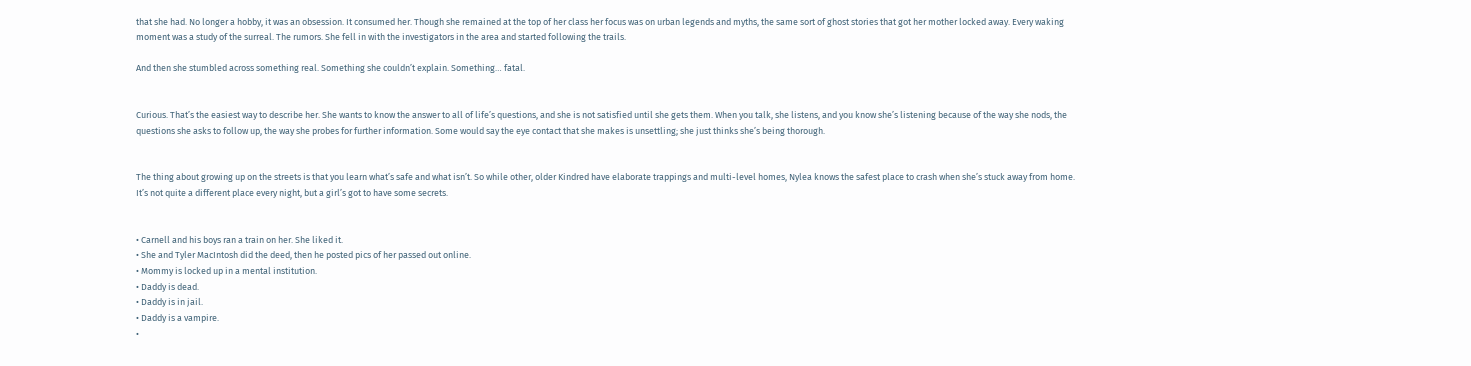that she had. No longer a hobby, it was an obsession. It consumed her. Though she remained at the top of her class her focus was on urban legends and myths, the same sort of ghost stories that got her mother locked away. Every waking moment was a study of the surreal. The rumors. She fell in with the investigators in the area and started following the trails.

And then she stumbled across something real. Something she couldn’t explain. Something… fatal.


Curious. That’s the easiest way to describe her. She wants to know the answer to all of life’s questions, and she is not satisfied until she gets them. When you talk, she listens, and you know she’s listening because of the way she nods, the questions she asks to follow up, the way she probes for further information. Some would say the eye contact that she makes is unsettling; she just thinks she’s being thorough.


The thing about growing up on the streets is that you learn what’s safe and what isn’t. So while other, older Kindred have elaborate trappings and multi-level homes, Nylea knows the safest place to crash when she’s stuck away from home. It’s not quite a different place every night, but a girl’s got to have some secrets.


• Carnell and his boys ran a train on her. She liked it.
• She and Tyler MacIntosh did the deed, then he posted pics of her passed out online.
• Mommy is locked up in a mental institution.
• Daddy is dead.
• Daddy is in jail.
• Daddy is a vampire.
•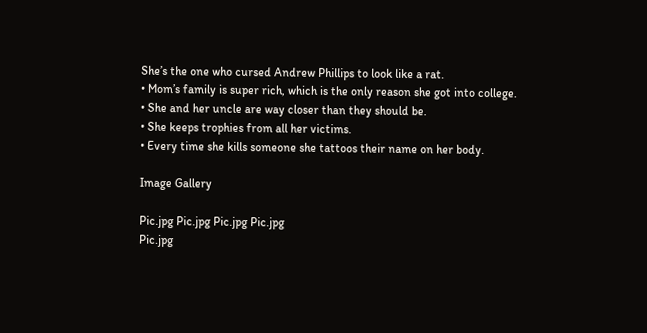She’s the one who cursed Andrew Phillips to look like a rat.
• Mom’s family is super rich, which is the only reason she got into college.
• She and her uncle are way closer than they should be.
• She keeps trophies from all her victims.
• Every time she kills someone she tattoos their name on her body.

Image Gallery

Pic.jpg Pic.jpg Pic.jpg Pic.jpg
Pic.jpg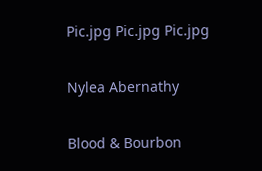Pic.jpg Pic.jpg Pic.jpg

Nylea Abernathy

Blood & Bourbon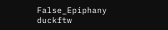False_Epiphany duckftw